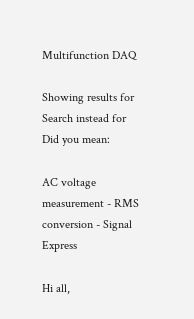Multifunction DAQ

Showing results for
Search instead for
Did you mean:

AC voltage measurement - RMS conversion - Signal Express

Hi all,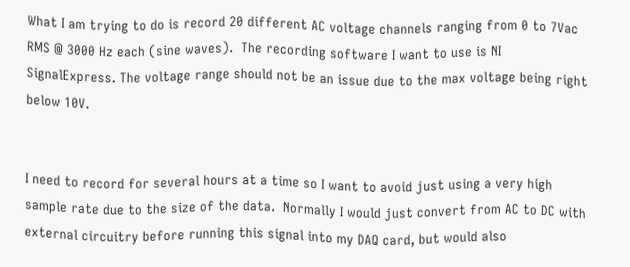What I am trying to do is record 20 different AC voltage channels ranging from 0 to 7Vac RMS @ 3000 Hz each (sine waves).  The recording software I want to use is NI SignalExpress. The voltage range should not be an issue due to the max voltage being right below 10V.


I need to record for several hours at a time so I want to avoid just using a very high sample rate due to the size of the data.  Normally I would just convert from AC to DC with external circuitry before running this signal into my DAQ card, but would also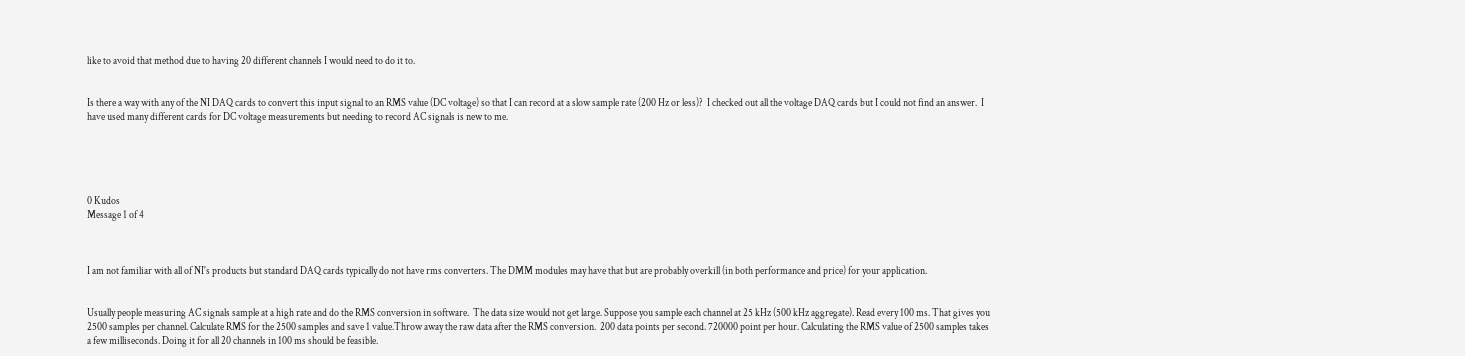like to avoid that method due to having 20 different channels I would need to do it to.


Is there a way with any of the NI DAQ cards to convert this input signal to an RMS value (DC voltage) so that I can record at a slow sample rate (200 Hz or less)?  I checked out all the voltage DAQ cards but I could not find an answer.  I have used many different cards for DC voltage measurements but needing to record AC signals is new to me.





0 Kudos
Message 1 of 4



I am not familiar with all of NI's products but standard DAQ cards typically do not have rms converters. The DMM modules may have that but are probably overkill (in both performance and price) for your application.


Usually people measuring AC signals sample at a high rate and do the RMS conversion in software.  The data size would not get large. Suppose you sample each channel at 25 kHz (500 kHz aggregate). Read every 100 ms. That gives you 2500 samples per channel. Calculate RMS for the 2500 samples and save 1 value.Throw away the raw data after the RMS conversion.  200 data points per second. 720000 point per hour. Calculating the RMS value of 2500 samples takes a few milliseconds. Doing it for all 20 channels in 100 ms should be feasible.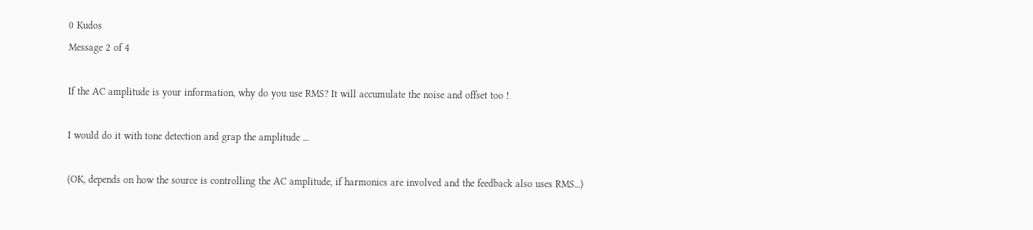0 Kudos
Message 2 of 4

If the AC amplitude is your information, why do you use RMS? It will accumulate the noise and offset too !

I would do it with tone detection and grap the amplitude ...

(OK, depends on how the source is controlling the AC amplitude, if harmonics are involved and the feedback also uses RMS...)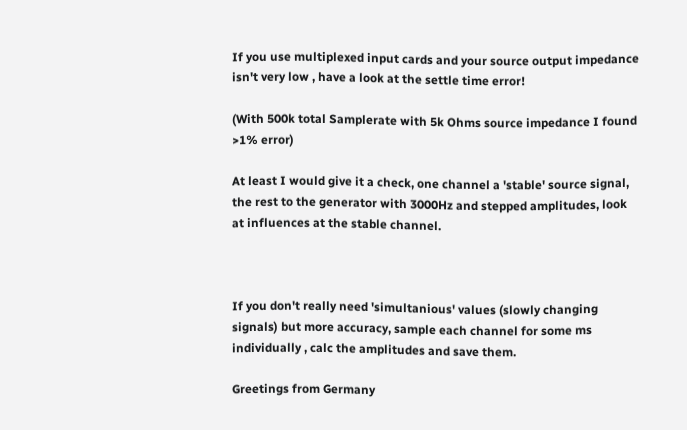If you use multiplexed input cards and your source output impedance isn't very low , have a look at the settle time error!

(With 500k total Samplerate with 5k Ohms source impedance I found >1% error)

At least I would give it a check, one channel a 'stable' source signal, the rest to the generator with 3000Hz and stepped amplitudes, look at influences at the stable channel.



If you don't really need 'simultanious' values (slowly changing signals) but more accuracy, sample each channel for some ms individually , calc the amplitudes and save them.

Greetings from Germany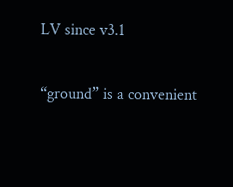LV since v3.1

“ground” is a convenient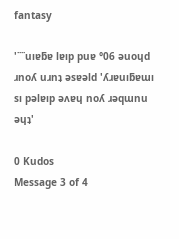fantasy

'˙˙˙˙uıɐƃɐ lɐıp puɐ °06 ǝuoɥd ɹnoʎ uɹnʇ ǝsɐǝld 'ʎɹɐuıƃɐɯı sı pǝlɐıp ǝʌɐɥ noʎ ɹǝqɯnu ǝɥʇ'

0 Kudos
Message 3 of 4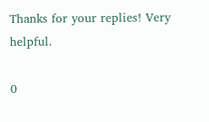Thanks for your replies! Very helpful.

0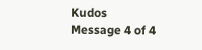Kudos
Message 4 of 4